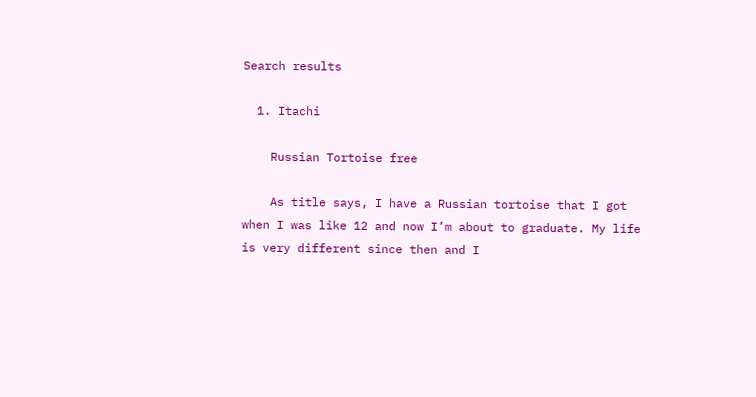Search results

  1. Itachi

    Russian Tortoise free

    As title says, I have a Russian tortoise that I got when I was like 12 and now I’m about to graduate. My life is very different since then and I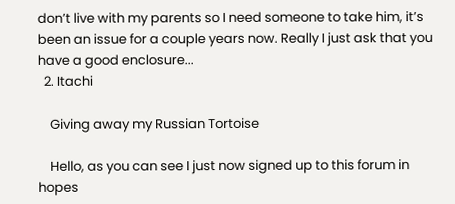don’t live with my parents so I need someone to take him, it’s been an issue for a couple years now. Really I just ask that you have a good enclosure...
  2. Itachi

    Giving away my Russian Tortoise

    Hello, as you can see I just now signed up to this forum in hopes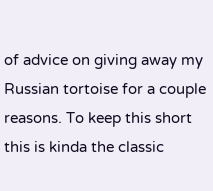of advice on giving away my Russian tortoise for a couple reasons. To keep this short this is kinda the classic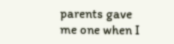parents gave me one when I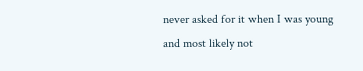never asked for it when I was young and most likely not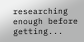researching enough before getting...